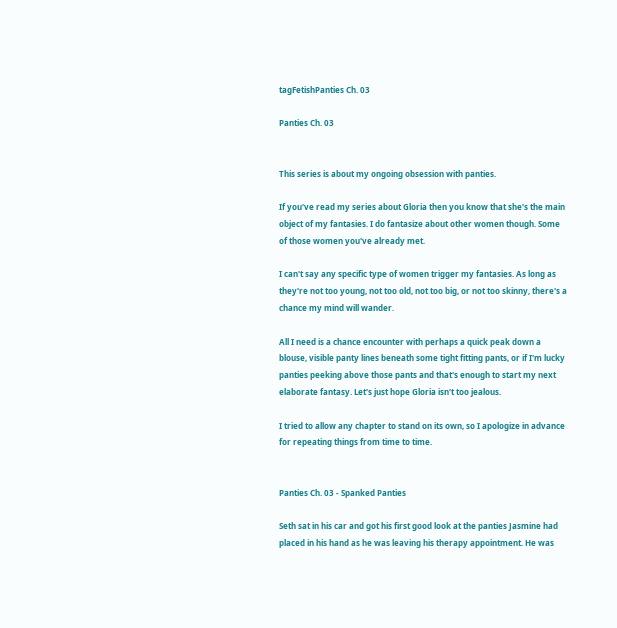tagFetishPanties Ch. 03

Panties Ch. 03


This series is about my ongoing obsession with panties.

If you've read my series about Gloria then you know that she's the main object of my fantasies. I do fantasize about other women though. Some of those women you've already met.

I can't say any specific type of women trigger my fantasies. As long as they're not too young, not too old, not too big, or not too skinny, there's a chance my mind will wander.

All I need is a chance encounter with perhaps a quick peak down a blouse, visible panty lines beneath some tight fitting pants, or if I'm lucky panties peeking above those pants and that's enough to start my next elaborate fantasy. Let's just hope Gloria isn't too jealous.

I tried to allow any chapter to stand on its own, so I apologize in advance for repeating things from time to time.


Panties Ch. 03 - Spanked Panties

Seth sat in his car and got his first good look at the panties Jasmine had placed in his hand as he was leaving his therapy appointment. He was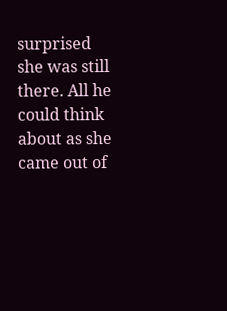surprised she was still there. All he could think about as she came out of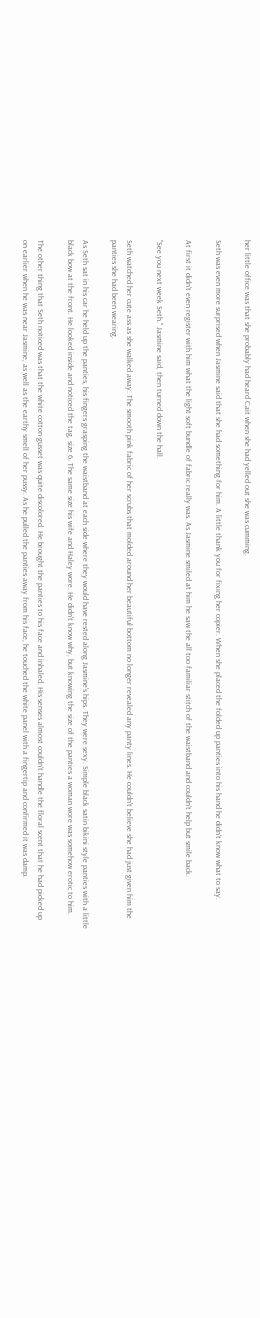her little office was that she probably had heard Cait when she had yelled out she was cumming.

Seth was even more surprised when Jasmine said that she had something for him. A little thank you for fixing her copier. When she placed the folded up panties into his hand he didn't know what to say.

At first it didn't even register with him what the light soft bundle of fabric really was. As Jasmine smiled at him he saw the all too familiar stitch of the waistband and couldn't help but smile back.

"See you next week Seth." Jasmine said, then turned down the hall.

Seth watched her cute ass as she walked away. The smooth pink fabric of her scrubs that molded around her beautiful bottom no longer revealed any panty lines. He couldn't believe she had just given him the panties she had been wearing.

As Seth sat in his car he held up the panties, his fingers grasping the waistband at each side where they would have rested along Jasmine's hips. They were sexy. Simple black satin bikini style panties with a little black bow at the front. He looked inside and noticed the tag, size 6. The same size his wife and Haley wore. He didn't know why, but knowing the size of the panties a woman wore was somehow erotic to him.

The other thing that Seth noticed was that the white cotton gusset was quite discolored. He brought the panties to his face and inhaled. His senses almost couldn't handle the floral scent that he had picked up on earlier when he was near Jasmine, as well as the earthy smell of her pussy. As he pulled the panties away from his face, he touched the white panel with a fingertip and confirmed it was damp.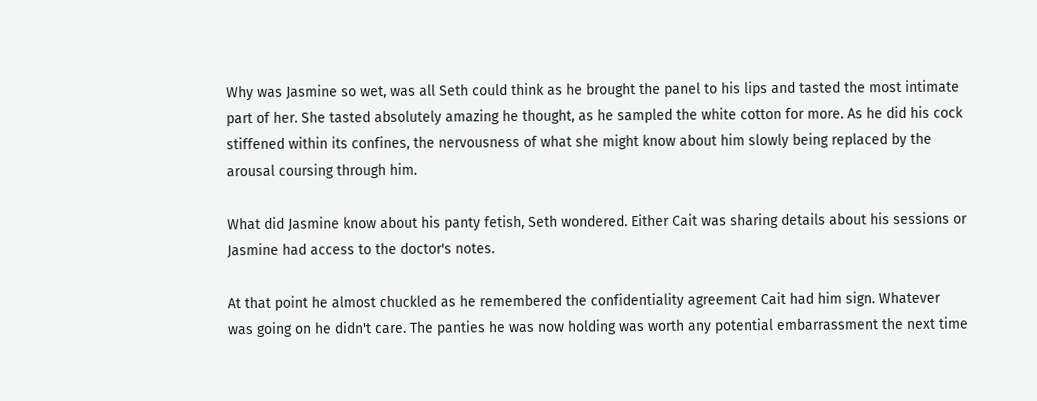Why was Jasmine so wet, was all Seth could think as he brought the panel to his lips and tasted the most intimate part of her. She tasted absolutely amazing he thought, as he sampled the white cotton for more. As he did his cock stiffened within its confines, the nervousness of what she might know about him slowly being replaced by the arousal coursing through him.

What did Jasmine know about his panty fetish, Seth wondered. Either Cait was sharing details about his sessions or Jasmine had access to the doctor's notes.

At that point he almost chuckled as he remembered the confidentiality agreement Cait had him sign. Whatever was going on he didn't care. The panties he was now holding was worth any potential embarrassment the next time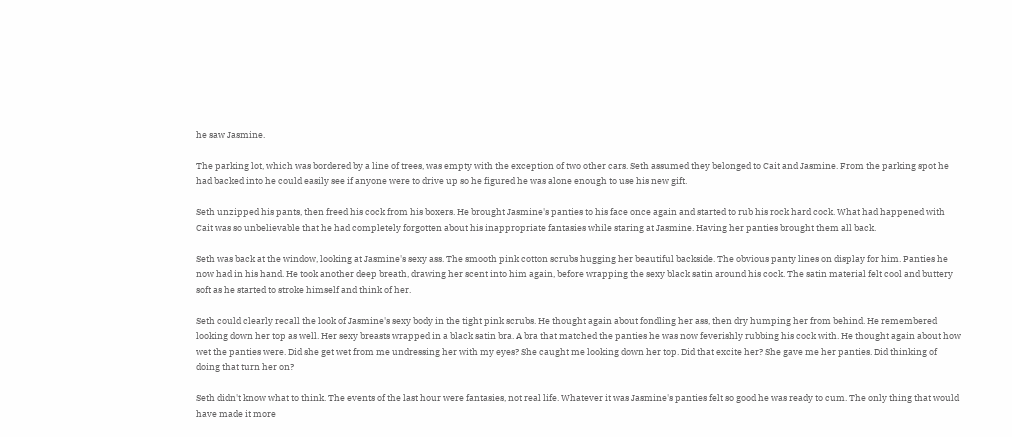he saw Jasmine.

The parking lot, which was bordered by a line of trees, was empty with the exception of two other cars. Seth assumed they belonged to Cait and Jasmine. From the parking spot he had backed into he could easily see if anyone were to drive up so he figured he was alone enough to use his new gift.

Seth unzipped his pants, then freed his cock from his boxers. He brought Jasmine's panties to his face once again and started to rub his rock hard cock. What had happened with Cait was so unbelievable that he had completely forgotten about his inappropriate fantasies while staring at Jasmine. Having her panties brought them all back.

Seth was back at the window, looking at Jasmine's sexy ass. The smooth pink cotton scrubs hugging her beautiful backside. The obvious panty lines on display for him. Panties he now had in his hand. He took another deep breath, drawing her scent into him again, before wrapping the sexy black satin around his cock. The satin material felt cool and buttery soft as he started to stroke himself and think of her.

Seth could clearly recall the look of Jasmine's sexy body in the tight pink scrubs. He thought again about fondling her ass, then dry humping her from behind. He remembered looking down her top as well. Her sexy breasts wrapped in a black satin bra. A bra that matched the panties he was now feverishly rubbing his cock with. He thought again about how wet the panties were. Did she get wet from me undressing her with my eyes? She caught me looking down her top. Did that excite her? She gave me her panties. Did thinking of doing that turn her on?

Seth didn't know what to think. The events of the last hour were fantasies, not real life. Whatever it was Jasmine's panties felt so good he was ready to cum. The only thing that would have made it more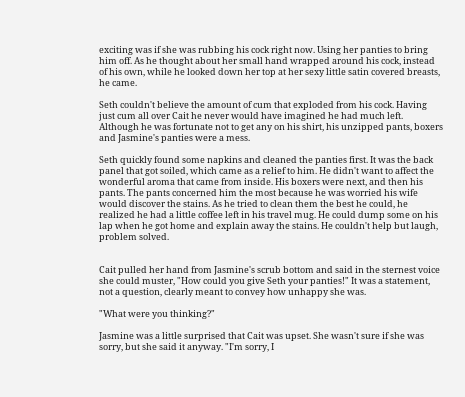exciting was if she was rubbing his cock right now. Using her panties to bring him off. As he thought about her small hand wrapped around his cock, instead of his own, while he looked down her top at her sexy little satin covered breasts, he came.

Seth couldn't believe the amount of cum that exploded from his cock. Having just cum all over Cait he never would have imagined he had much left. Although he was fortunate not to get any on his shirt, his unzipped pants, boxers and Jasmine's panties were a mess.

Seth quickly found some napkins and cleaned the panties first. It was the back panel that got soiled, which came as a relief to him. He didn't want to affect the wonderful aroma that came from inside. His boxers were next, and then his pants. The pants concerned him the most because he was worried his wife would discover the stains. As he tried to clean them the best he could, he realized he had a little coffee left in his travel mug. He could dump some on his lap when he got home and explain away the stains. He couldn't help but laugh, problem solved.


Cait pulled her hand from Jasmine's scrub bottom and said in the sternest voice she could muster, "How could you give Seth your panties!" It was a statement, not a question, clearly meant to convey how unhappy she was.

"What were you thinking?"

Jasmine was a little surprised that Cait was upset. She wasn't sure if she was sorry, but she said it anyway. "I'm sorry, I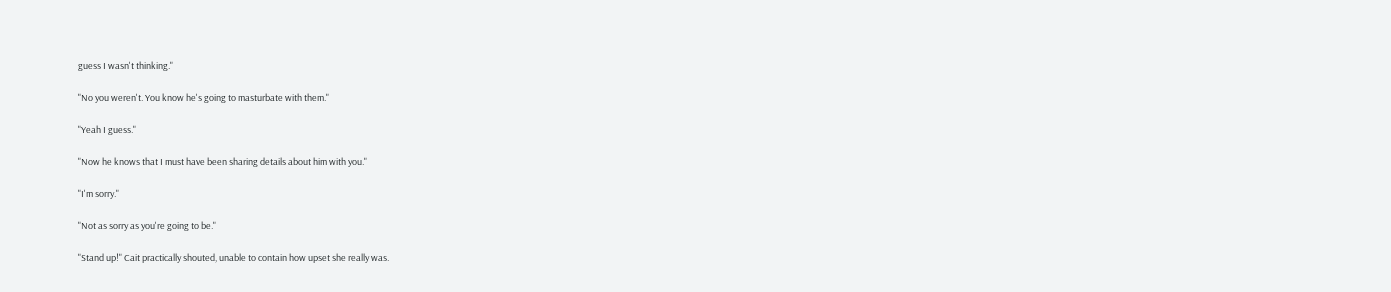guess I wasn't thinking."

"No you weren't. You know he's going to masturbate with them."

"Yeah I guess."

"Now he knows that I must have been sharing details about him with you."

"I'm sorry."

"Not as sorry as you're going to be."

"Stand up!" Cait practically shouted, unable to contain how upset she really was.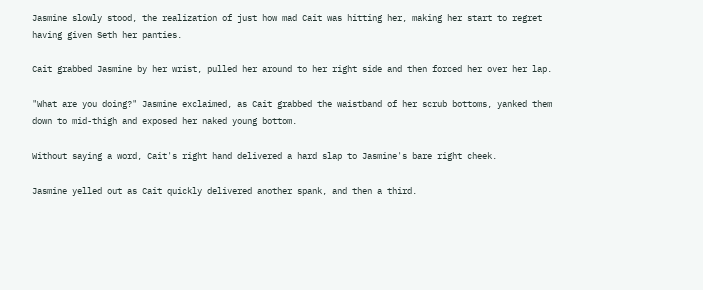Jasmine slowly stood, the realization of just how mad Cait was hitting her, making her start to regret having given Seth her panties.

Cait grabbed Jasmine by her wrist, pulled her around to her right side and then forced her over her lap.

"What are you doing?" Jasmine exclaimed, as Cait grabbed the waistband of her scrub bottoms, yanked them down to mid-thigh and exposed her naked young bottom.

Without saying a word, Cait's right hand delivered a hard slap to Jasmine's bare right cheek.

Jasmine yelled out as Cait quickly delivered another spank, and then a third.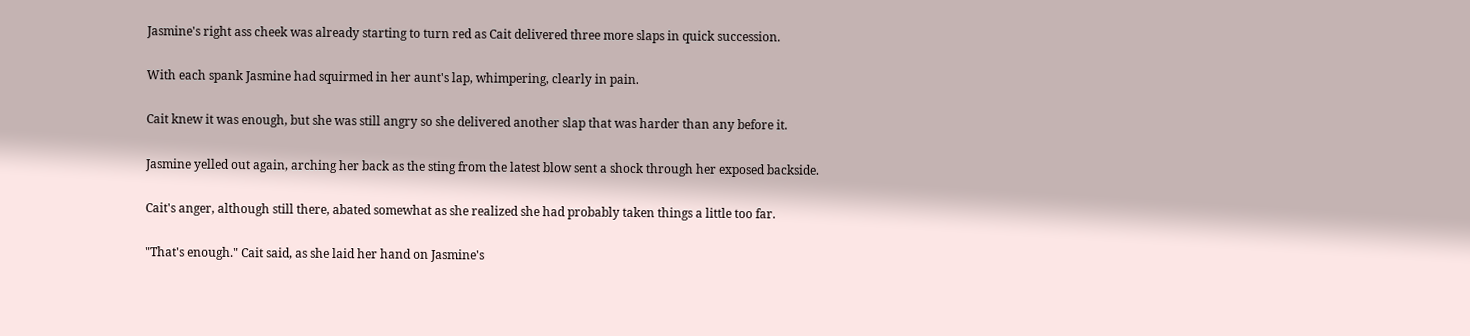Jasmine's right ass cheek was already starting to turn red as Cait delivered three more slaps in quick succession.

With each spank Jasmine had squirmed in her aunt's lap, whimpering, clearly in pain.

Cait knew it was enough, but she was still angry so she delivered another slap that was harder than any before it.

Jasmine yelled out again, arching her back as the sting from the latest blow sent a shock through her exposed backside.

Cait's anger, although still there, abated somewhat as she realized she had probably taken things a little too far.

"That's enough." Cait said, as she laid her hand on Jasmine's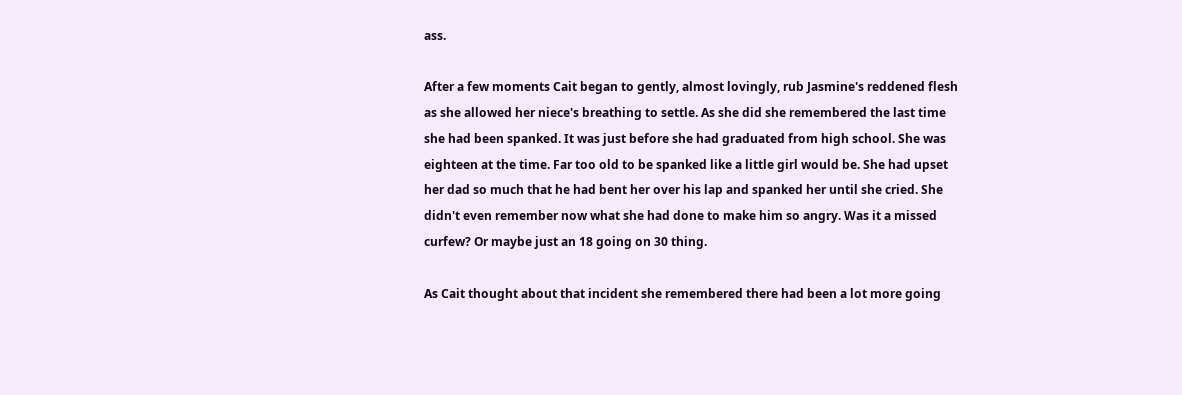ass.

After a few moments Cait began to gently, almost lovingly, rub Jasmine's reddened flesh as she allowed her niece's breathing to settle. As she did she remembered the last time she had been spanked. It was just before she had graduated from high school. She was eighteen at the time. Far too old to be spanked like a little girl would be. She had upset her dad so much that he had bent her over his lap and spanked her until she cried. She didn't even remember now what she had done to make him so angry. Was it a missed curfew? Or maybe just an 18 going on 30 thing.

As Cait thought about that incident she remembered there had been a lot more going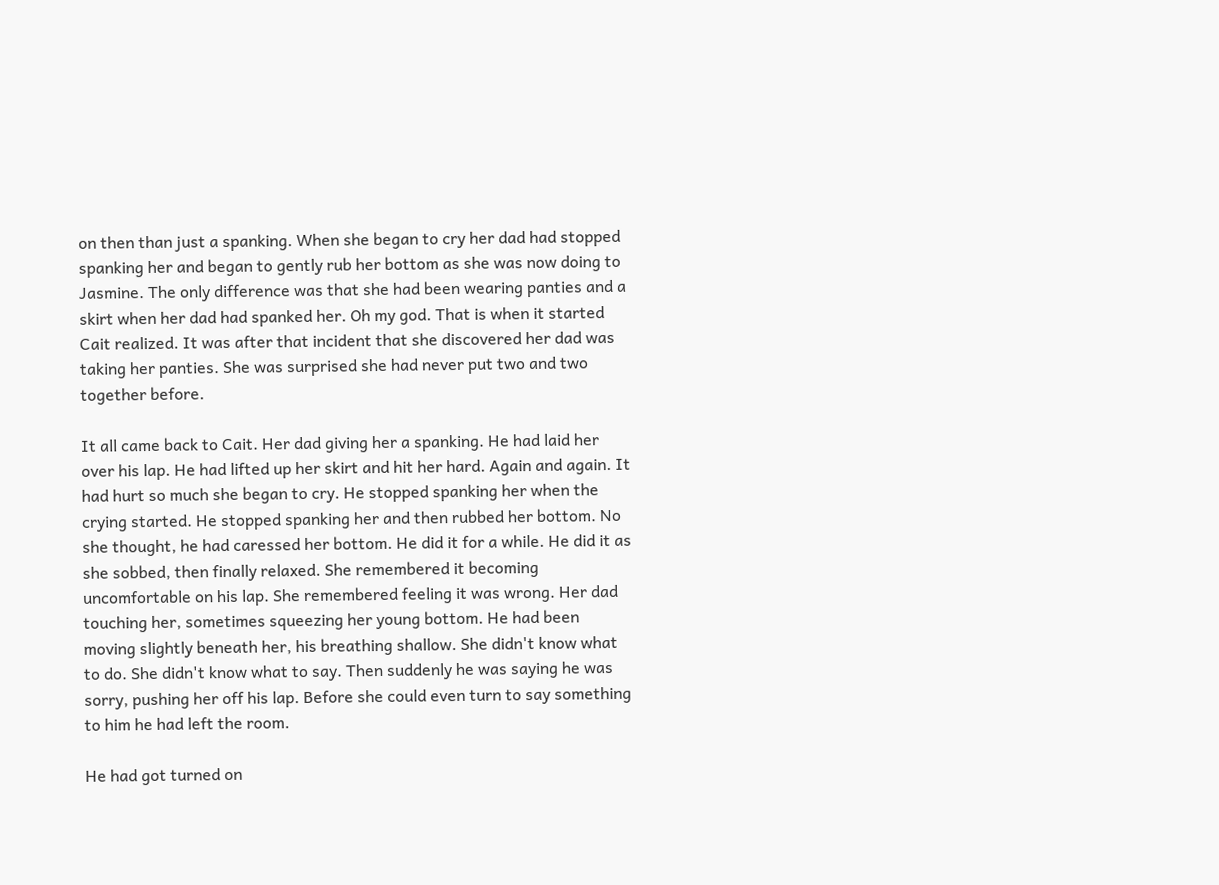on then than just a spanking. When she began to cry her dad had stopped spanking her and began to gently rub her bottom as she was now doing to Jasmine. The only difference was that she had been wearing panties and a skirt when her dad had spanked her. Oh my god. That is when it started Cait realized. It was after that incident that she discovered her dad was taking her panties. She was surprised she had never put two and two together before.

It all came back to Cait. Her dad giving her a spanking. He had laid her over his lap. He had lifted up her skirt and hit her hard. Again and again. It had hurt so much she began to cry. He stopped spanking her when the crying started. He stopped spanking her and then rubbed her bottom. No she thought, he had caressed her bottom. He did it for a while. He did it as she sobbed, then finally relaxed. She remembered it becoming uncomfortable on his lap. She remembered feeling it was wrong. Her dad touching her, sometimes squeezing her young bottom. He had been moving slightly beneath her, his breathing shallow. She didn't know what to do. She didn't know what to say. Then suddenly he was saying he was sorry, pushing her off his lap. Before she could even turn to say something to him he had left the room.

He had got turned on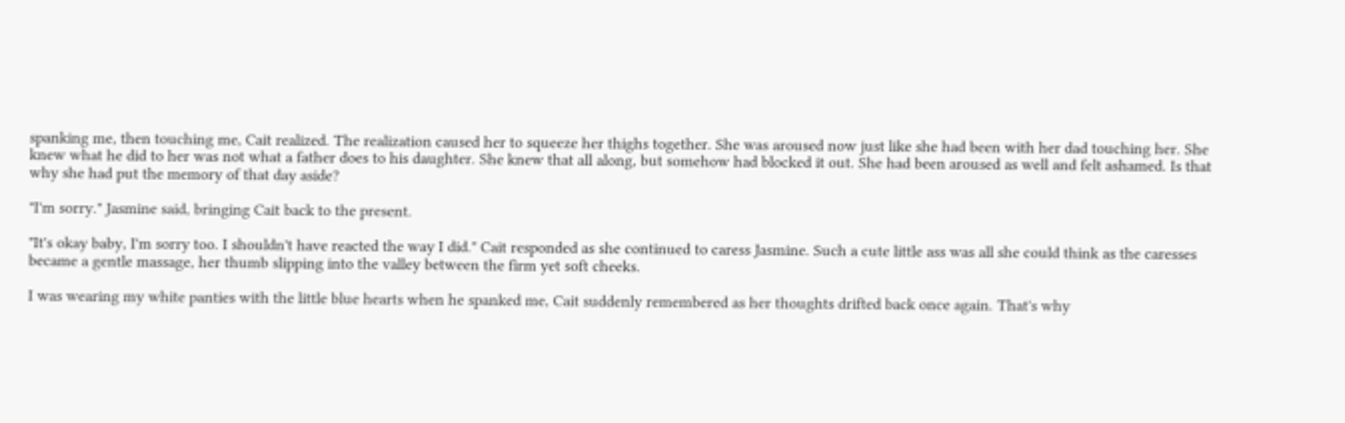spanking me, then touching me, Cait realized. The realization caused her to squeeze her thighs together. She was aroused now just like she had been with her dad touching her. She knew what he did to her was not what a father does to his daughter. She knew that all along, but somehow had blocked it out. She had been aroused as well and felt ashamed. Is that why she had put the memory of that day aside?

"I'm sorry." Jasmine said, bringing Cait back to the present.

"It's okay baby, I'm sorry too. I shouldn't have reacted the way I did." Cait responded as she continued to caress Jasmine. Such a cute little ass was all she could think as the caresses became a gentle massage, her thumb slipping into the valley between the firm yet soft cheeks.

I was wearing my white panties with the little blue hearts when he spanked me, Cait suddenly remembered as her thoughts drifted back once again. That's why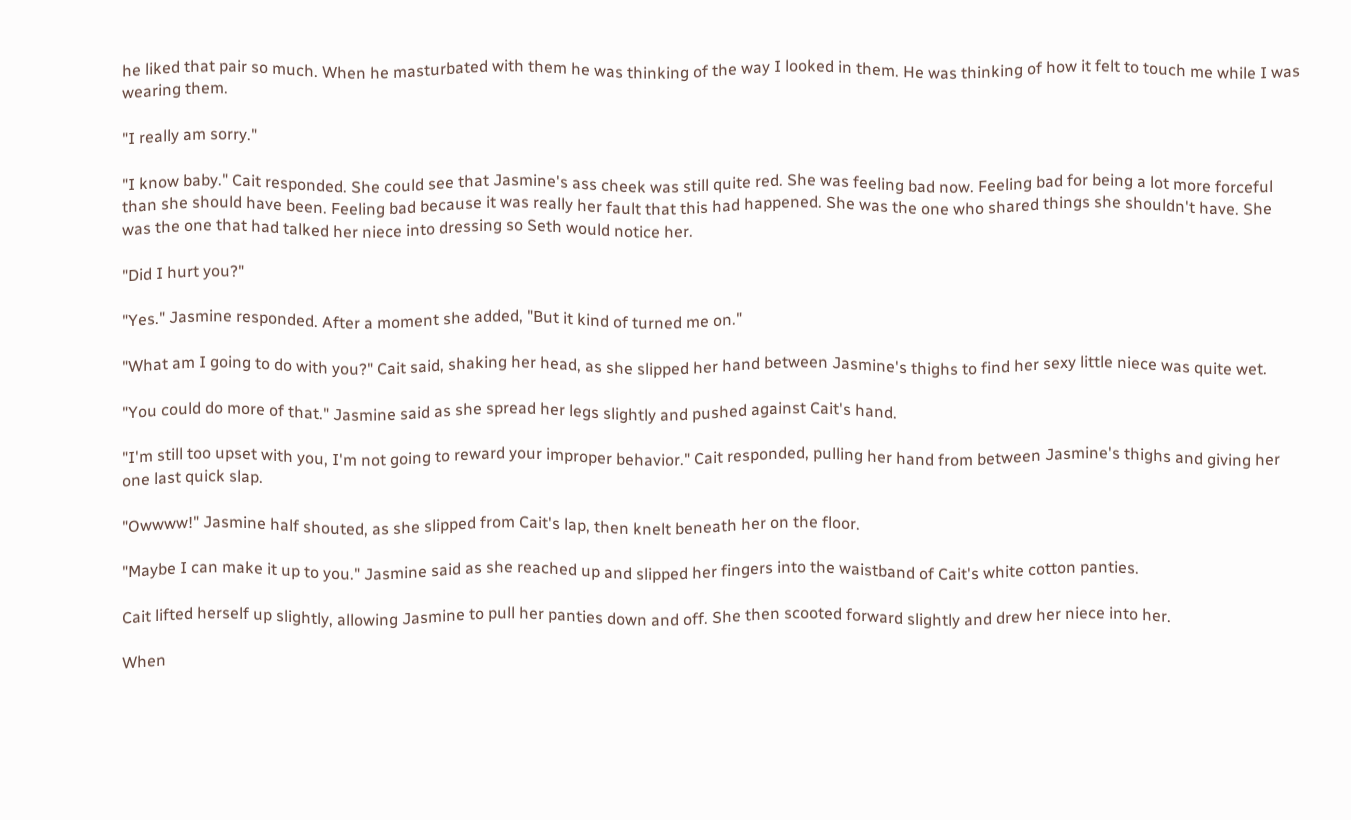he liked that pair so much. When he masturbated with them he was thinking of the way I looked in them. He was thinking of how it felt to touch me while I was wearing them.

"I really am sorry."

"I know baby." Cait responded. She could see that Jasmine's ass cheek was still quite red. She was feeling bad now. Feeling bad for being a lot more forceful than she should have been. Feeling bad because it was really her fault that this had happened. She was the one who shared things she shouldn't have. She was the one that had talked her niece into dressing so Seth would notice her.

"Did I hurt you?"

"Yes." Jasmine responded. After a moment she added, "But it kind of turned me on."

"What am I going to do with you?" Cait said, shaking her head, as she slipped her hand between Jasmine's thighs to find her sexy little niece was quite wet.

"You could do more of that." Jasmine said as she spread her legs slightly and pushed against Cait's hand.

"I'm still too upset with you, I'm not going to reward your improper behavior." Cait responded, pulling her hand from between Jasmine's thighs and giving her one last quick slap.

"Owwww!" Jasmine half shouted, as she slipped from Cait's lap, then knelt beneath her on the floor.

"Maybe I can make it up to you." Jasmine said as she reached up and slipped her fingers into the waistband of Cait's white cotton panties.

Cait lifted herself up slightly, allowing Jasmine to pull her panties down and off. She then scooted forward slightly and drew her niece into her.

When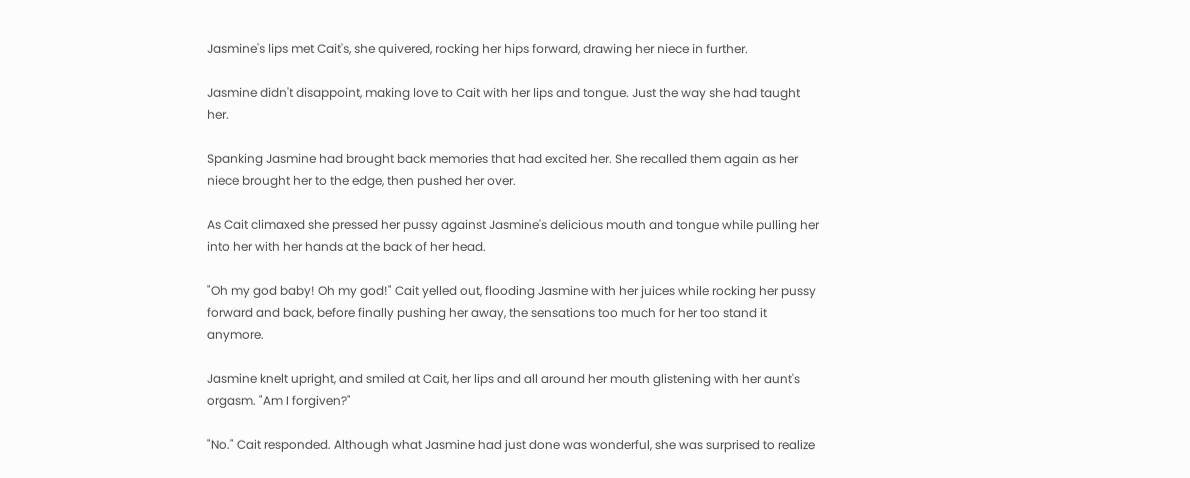Jasmine's lips met Cait's, she quivered, rocking her hips forward, drawing her niece in further.

Jasmine didn't disappoint, making love to Cait with her lips and tongue. Just the way she had taught her.

Spanking Jasmine had brought back memories that had excited her. She recalled them again as her niece brought her to the edge, then pushed her over.

As Cait climaxed she pressed her pussy against Jasmine's delicious mouth and tongue while pulling her into her with her hands at the back of her head.

"Oh my god baby! Oh my god!" Cait yelled out, flooding Jasmine with her juices while rocking her pussy forward and back, before finally pushing her away, the sensations too much for her too stand it anymore.

Jasmine knelt upright, and smiled at Cait, her lips and all around her mouth glistening with her aunt's orgasm. "Am I forgiven?"

"No." Cait responded. Although what Jasmine had just done was wonderful, she was surprised to realize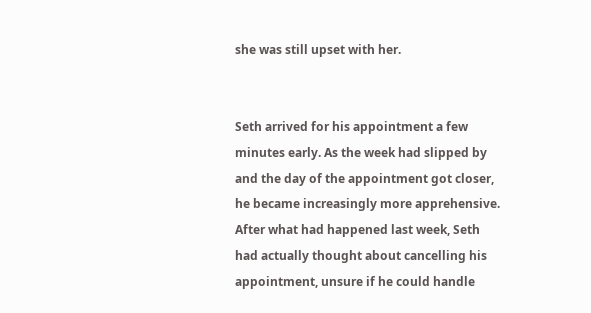she was still upset with her.


Seth arrived for his appointment a few minutes early. As the week had slipped by and the day of the appointment got closer, he became increasingly more apprehensive. After what had happened last week, Seth had actually thought about cancelling his appointment, unsure if he could handle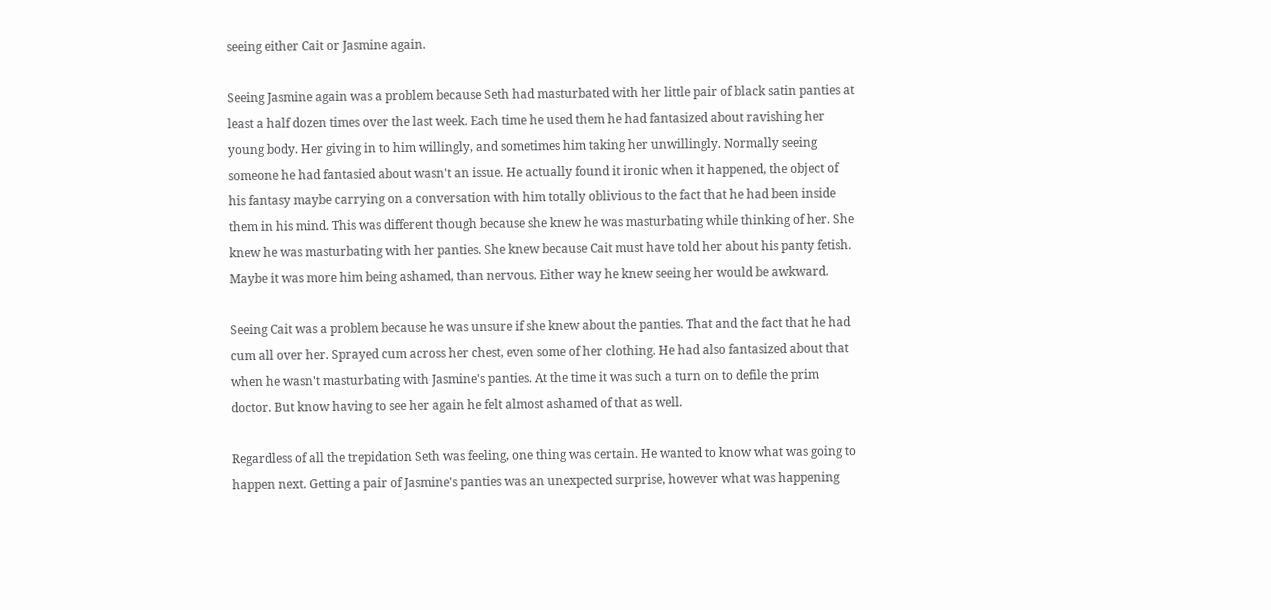seeing either Cait or Jasmine again.

Seeing Jasmine again was a problem because Seth had masturbated with her little pair of black satin panties at least a half dozen times over the last week. Each time he used them he had fantasized about ravishing her young body. Her giving in to him willingly, and sometimes him taking her unwillingly. Normally seeing someone he had fantasied about wasn't an issue. He actually found it ironic when it happened, the object of his fantasy maybe carrying on a conversation with him totally oblivious to the fact that he had been inside them in his mind. This was different though because she knew he was masturbating while thinking of her. She knew he was masturbating with her panties. She knew because Cait must have told her about his panty fetish. Maybe it was more him being ashamed, than nervous. Either way he knew seeing her would be awkward.

Seeing Cait was a problem because he was unsure if she knew about the panties. That and the fact that he had cum all over her. Sprayed cum across her chest, even some of her clothing. He had also fantasized about that when he wasn't masturbating with Jasmine's panties. At the time it was such a turn on to defile the prim doctor. But know having to see her again he felt almost ashamed of that as well.

Regardless of all the trepidation Seth was feeling, one thing was certain. He wanted to know what was going to happen next. Getting a pair of Jasmine's panties was an unexpected surprise, however what was happening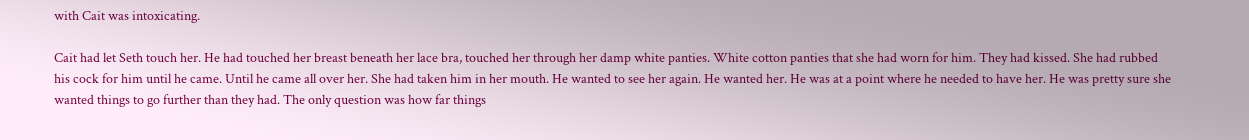with Cait was intoxicating.

Cait had let Seth touch her. He had touched her breast beneath her lace bra, touched her through her damp white panties. White cotton panties that she had worn for him. They had kissed. She had rubbed his cock for him until he came. Until he came all over her. She had taken him in her mouth. He wanted to see her again. He wanted her. He was at a point where he needed to have her. He was pretty sure she wanted things to go further than they had. The only question was how far things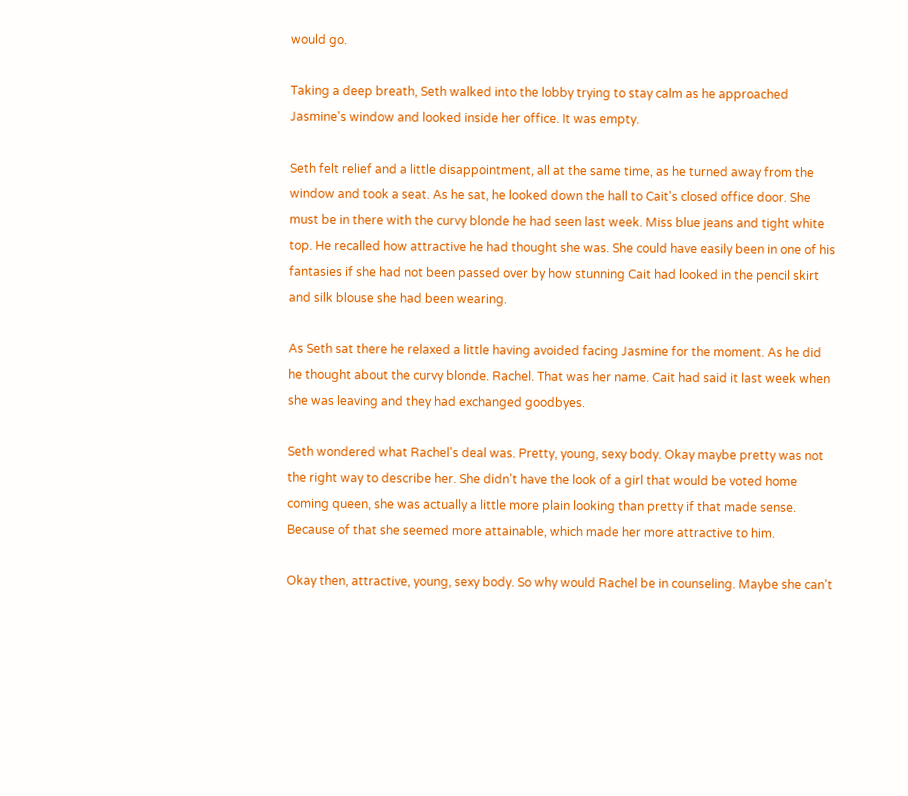would go.

Taking a deep breath, Seth walked into the lobby trying to stay calm as he approached Jasmine's window and looked inside her office. It was empty.

Seth felt relief and a little disappointment, all at the same time, as he turned away from the window and took a seat. As he sat, he looked down the hall to Cait's closed office door. She must be in there with the curvy blonde he had seen last week. Miss blue jeans and tight white top. He recalled how attractive he had thought she was. She could have easily been in one of his fantasies if she had not been passed over by how stunning Cait had looked in the pencil skirt and silk blouse she had been wearing.

As Seth sat there he relaxed a little having avoided facing Jasmine for the moment. As he did he thought about the curvy blonde. Rachel. That was her name. Cait had said it last week when she was leaving and they had exchanged goodbyes.

Seth wondered what Rachel's deal was. Pretty, young, sexy body. Okay maybe pretty was not the right way to describe her. She didn't have the look of a girl that would be voted home coming queen, she was actually a little more plain looking than pretty if that made sense. Because of that she seemed more attainable, which made her more attractive to him.

Okay then, attractive, young, sexy body. So why would Rachel be in counseling. Maybe she can't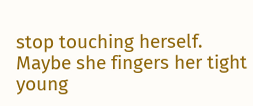stop touching herself. Maybe she fingers her tight young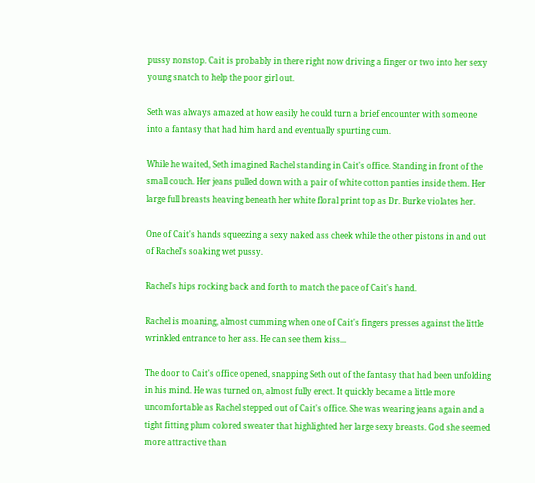pussy nonstop. Cait is probably in there right now driving a finger or two into her sexy young snatch to help the poor girl out.

Seth was always amazed at how easily he could turn a brief encounter with someone into a fantasy that had him hard and eventually spurting cum.

While he waited, Seth imagined Rachel standing in Cait's office. Standing in front of the small couch. Her jeans pulled down with a pair of white cotton panties inside them. Her large full breasts heaving beneath her white floral print top as Dr. Burke violates her.

One of Cait's hands squeezing a sexy naked ass cheek while the other pistons in and out of Rachel's soaking wet pussy.

Rachel's hips rocking back and forth to match the pace of Cait's hand.

Rachel is moaning, almost cumming when one of Cait's fingers presses against the little wrinkled entrance to her ass. He can see them kiss...

The door to Cait's office opened, snapping Seth out of the fantasy that had been unfolding in his mind. He was turned on, almost fully erect. It quickly became a little more uncomfortable as Rachel stepped out of Cait's office. She was wearing jeans again and a tight fitting plum colored sweater that highlighted her large sexy breasts. God she seemed more attractive than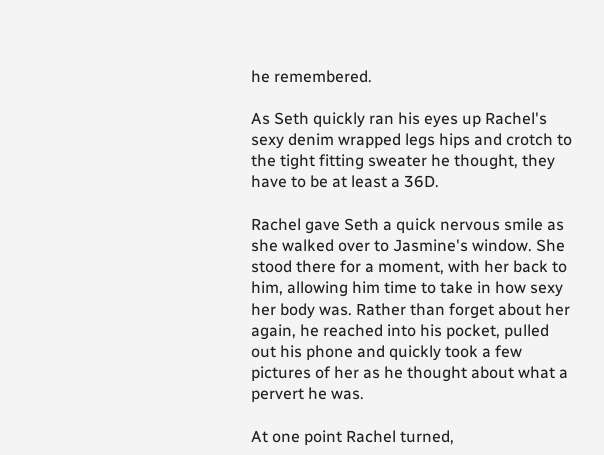he remembered.

As Seth quickly ran his eyes up Rachel's sexy denim wrapped legs hips and crotch to the tight fitting sweater he thought, they have to be at least a 36D.

Rachel gave Seth a quick nervous smile as she walked over to Jasmine's window. She stood there for a moment, with her back to him, allowing him time to take in how sexy her body was. Rather than forget about her again, he reached into his pocket, pulled out his phone and quickly took a few pictures of her as he thought about what a pervert he was.

At one point Rachel turned,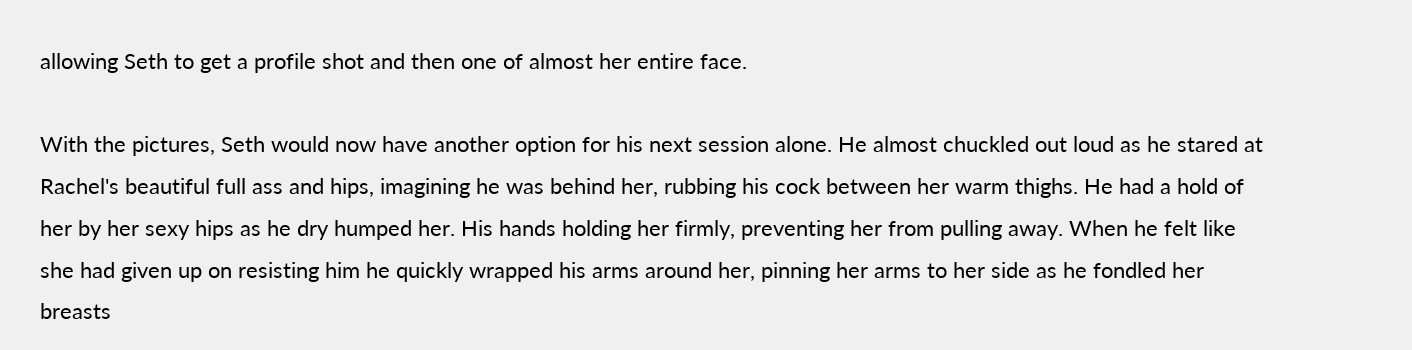allowing Seth to get a profile shot and then one of almost her entire face.

With the pictures, Seth would now have another option for his next session alone. He almost chuckled out loud as he stared at Rachel's beautiful full ass and hips, imagining he was behind her, rubbing his cock between her warm thighs. He had a hold of her by her sexy hips as he dry humped her. His hands holding her firmly, preventing her from pulling away. When he felt like she had given up on resisting him he quickly wrapped his arms around her, pinning her arms to her side as he fondled her breasts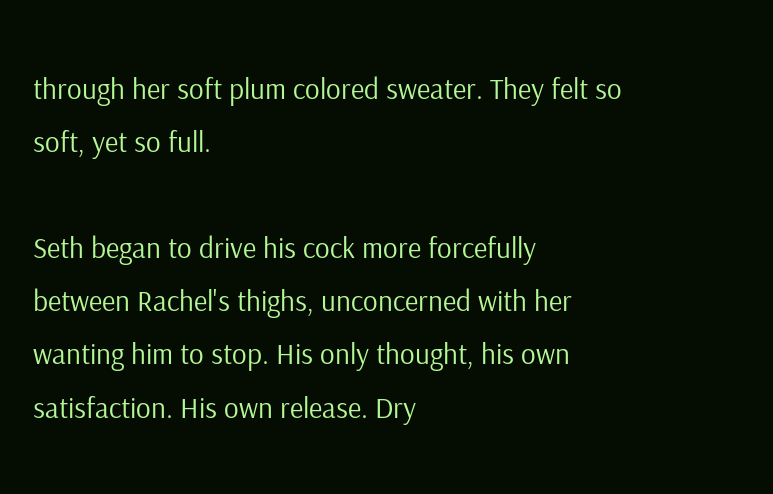through her soft plum colored sweater. They felt so soft, yet so full.

Seth began to drive his cock more forcefully between Rachel's thighs, unconcerned with her wanting him to stop. His only thought, his own satisfaction. His own release. Dry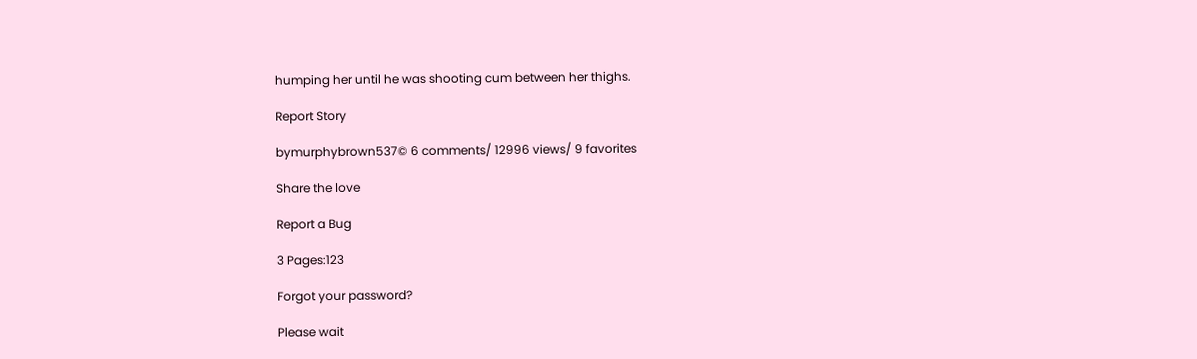humping her until he was shooting cum between her thighs.

Report Story

bymurphybrown537© 6 comments/ 12996 views/ 9 favorites

Share the love

Report a Bug

3 Pages:123

Forgot your password?

Please wait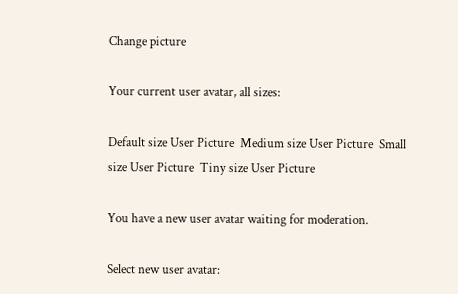Change picture

Your current user avatar, all sizes:

Default size User Picture  Medium size User Picture  Small size User Picture  Tiny size User Picture

You have a new user avatar waiting for moderation.

Select new user avatar: